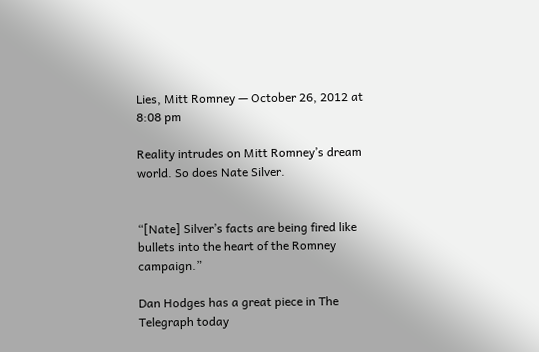Lies, Mitt Romney — October 26, 2012 at 8:08 pm

Reality intrudes on Mitt Romney’s dream world. So does Nate Silver.


“[Nate] Silver’s facts are being fired like bullets into the heart of the Romney campaign.”

Dan Hodges has a great piece in The Telegraph today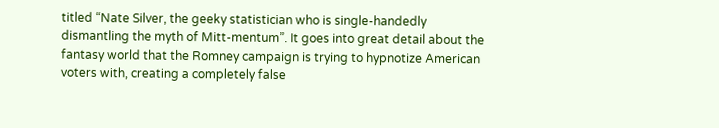titled “Nate Silver, the geeky statistician who is single-handedly dismantling the myth of Mitt-mentum”. It goes into great detail about the fantasy world that the Romney campaign is trying to hypnotize American voters with, creating a completely false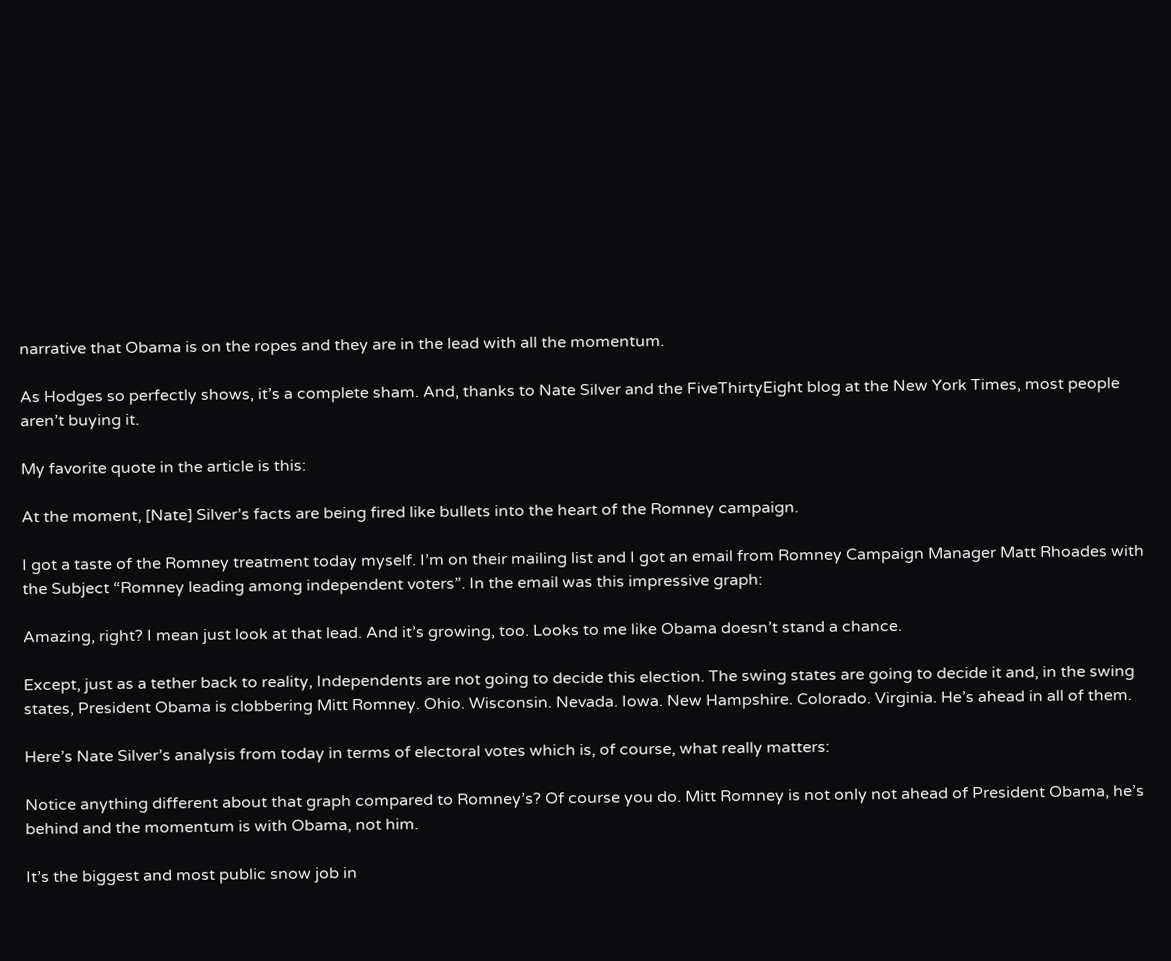narrative that Obama is on the ropes and they are in the lead with all the momentum.

As Hodges so perfectly shows, it’s a complete sham. And, thanks to Nate Silver and the FiveThirtyEight blog at the New York Times, most people aren’t buying it.

My favorite quote in the article is this:

At the moment, [Nate] Silver’s facts are being fired like bullets into the heart of the Romney campaign.

I got a taste of the Romney treatment today myself. I’m on their mailing list and I got an email from Romney Campaign Manager Matt Rhoades with the Subject “Romney leading among independent voters”. In the email was this impressive graph:

Amazing, right? I mean just look at that lead. And it’s growing, too. Looks to me like Obama doesn’t stand a chance.

Except, just as a tether back to reality, Independents are not going to decide this election. The swing states are going to decide it and, in the swing states, President Obama is clobbering Mitt Romney. Ohio. Wisconsin. Nevada. Iowa. New Hampshire. Colorado. Virginia. He’s ahead in all of them.

Here’s Nate Silver’s analysis from today in terms of electoral votes which is, of course, what really matters:

Notice anything different about that graph compared to Romney’s? Of course you do. Mitt Romney is not only not ahead of President Obama, he’s behind and the momentum is with Obama, not him.

It’s the biggest and most public snow job in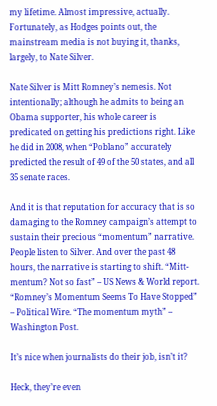my lifetime. Almost impressive, actually. Fortunately, as Hodges points out, the mainstream media is not buying it, thanks, largely, to Nate Silver.

Nate Silver is Mitt Romney’s nemesis. Not intentionally; although he admits to being an Obama supporter, his whole career is predicated on getting his predictions right. Like he did in 2008, when “Poblano” accurately predicted the result of 49 of the 50 states, and all 35 senate races.

And it is that reputation for accuracy that is so damaging to the Romney campaign’s attempt to sustain their precious “momentum” narrative. People listen to Silver. And over the past 48 hours, the narrative is starting to shift. “Mitt-mentum? Not so fast” – US News & World report. “Romney’s Momentum Seems To Have Stopped” – Political Wire. “The momentum myth” – Washington Post.

It’s nice when journalists do their job, isn’t it?

Heck, they’re even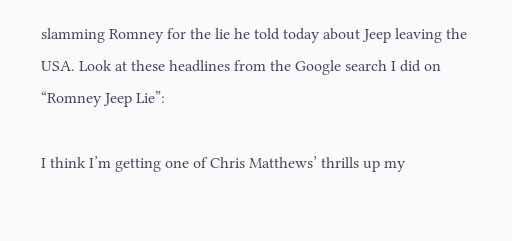slamming Romney for the lie he told today about Jeep leaving the USA. Look at these headlines from the Google search I did on “Romney Jeep Lie”:

I think I’m getting one of Chris Matthews’ thrills up my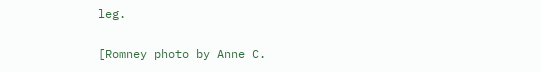leg.

[Romney photo by Anne C.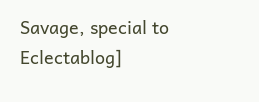Savage, special to Eclectablog]